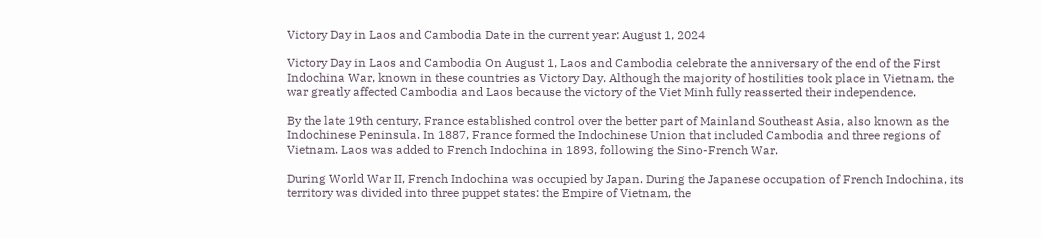Victory Day in Laos and Cambodia Date in the current year: August 1, 2024

Victory Day in Laos and Cambodia On August 1, Laos and Cambodia celebrate the anniversary of the end of the First Indochina War, known in these countries as Victory Day. Although the majority of hostilities took place in Vietnam, the war greatly affected Cambodia and Laos because the victory of the Viet Minh fully reasserted their independence.

By the late 19th century, France established control over the better part of Mainland Southeast Asia, also known as the Indochinese Peninsula. In 1887, France formed the Indochinese Union that included Cambodia and three regions of Vietnam. Laos was added to French Indochina in 1893, following the Sino-French War.

During World War II, French Indochina was occupied by Japan. During the Japanese occupation of French Indochina, its territory was divided into three puppet states: the Empire of Vietnam, the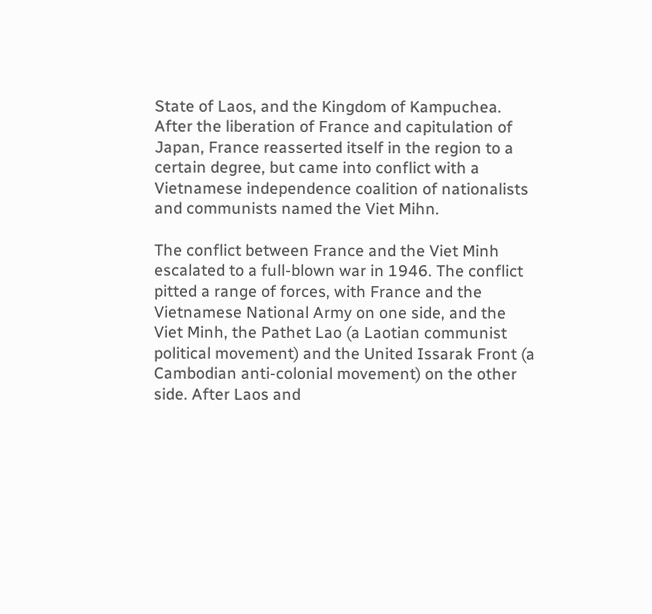State of Laos, and the Kingdom of Kampuchea. After the liberation of France and capitulation of Japan, France reasserted itself in the region to a certain degree, but came into conflict with a Vietnamese independence coalition of nationalists and communists named the Viet Mihn.

The conflict between France and the Viet Minh escalated to a full-blown war in 1946. The conflict pitted a range of forces, with France and the Vietnamese National Army on one side, and the Viet Minh, the Pathet Lao (a Laotian communist political movement) and the United Issarak Front (a Cambodian anti-colonial movement) on the other side. After Laos and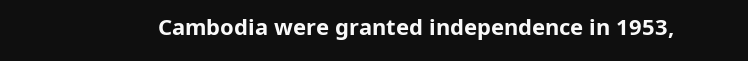Cambodia were granted independence in 1953,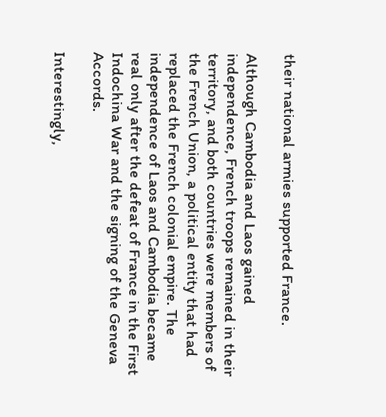their national armies supported France.

Although Cambodia and Laos gained independence, French troops remained in their territory, and both countries were members of the French Union, a political entity that had replaced the French colonial empire. The independence of Laos and Cambodia became real only after the defeat of France in the First Indochina War and the signing of the Geneva Accords.

Interestingly,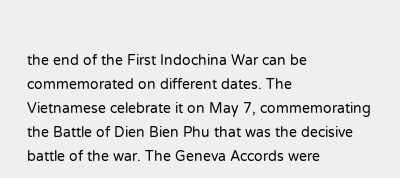the end of the First Indochina War can be commemorated on different dates. The Vietnamese celebrate it on May 7, commemorating the Battle of Dien Bien Phu that was the decisive battle of the war. The Geneva Accords were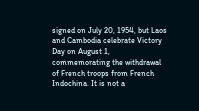signed on July 20, 1954, but Laos and Cambodia celebrate Victory Day on August 1, commemorating the withdrawal of French troops from French Indochina. It is not a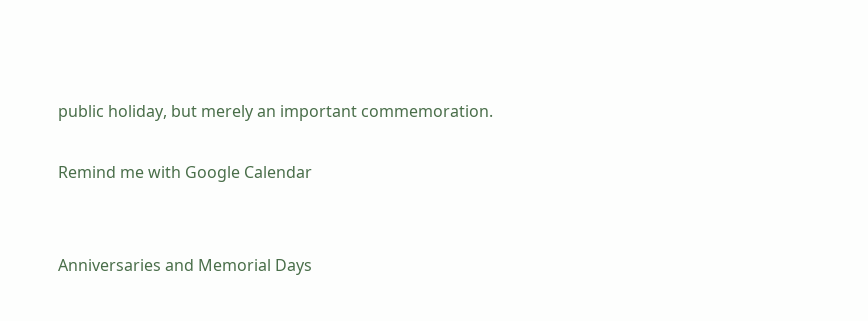public holiday, but merely an important commemoration.

Remind me with Google Calendar


Anniversaries and Memorial Days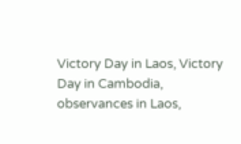Victory Day in Laos, Victory Day in Cambodia, observances in Laos,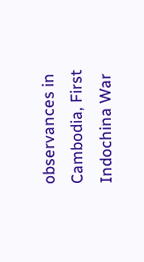observances in Cambodia, First Indochina War